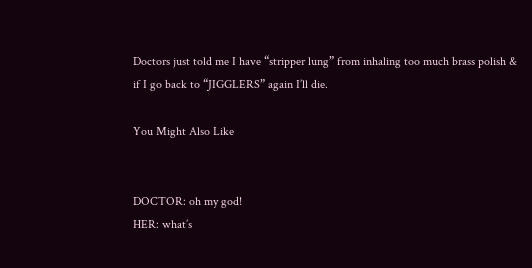Doctors just told me I have “stripper lung” from inhaling too much brass polish & if I go back to “JIGGLERS” again I’ll die.

You Might Also Like


DOCTOR: oh my god!
HER: what’s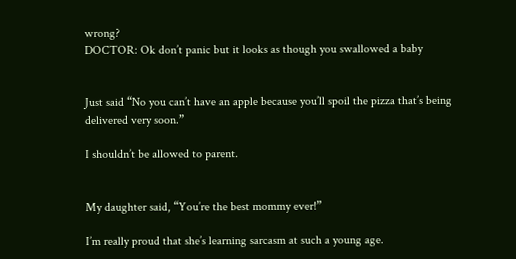wrong?
DOCTOR: Ok don’t panic but it looks as though you swallowed a baby


Just said “No you can’t have an apple because you’ll spoil the pizza that’s being delivered very soon.”

I shouldn’t be allowed to parent.


My daughter said, “You’re the best mommy ever!”

I’m really proud that she’s learning sarcasm at such a young age.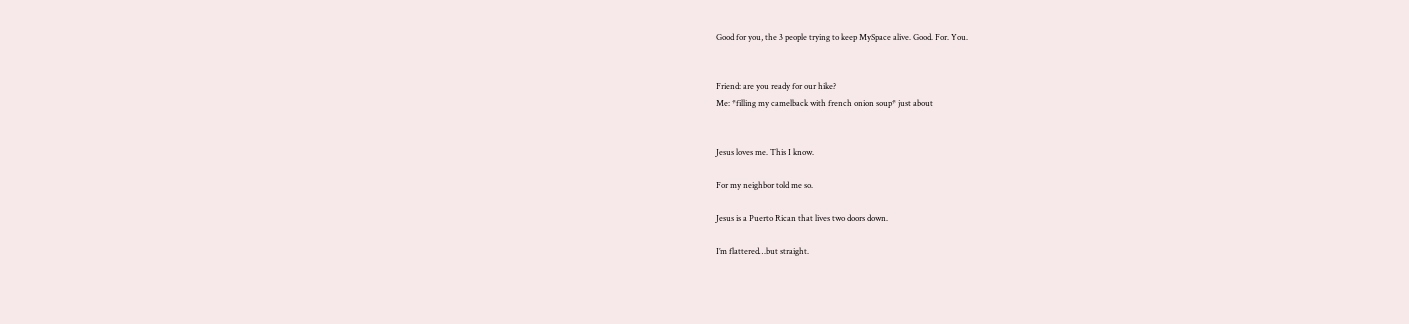Good for you, the 3 people trying to keep MySpace alive. Good. For. You.


Friend: are you ready for our hike?
Me: *filling my camelback with french onion soup* just about


Jesus loves me. This I know.

For my neighbor told me so.

Jesus is a Puerto Rican that lives two doors down.

I’m flattered…but straight.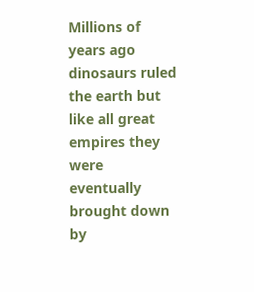Millions of years ago dinosaurs ruled the earth but like all great empires they were eventually brought down by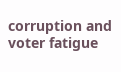corruption and voter fatigue